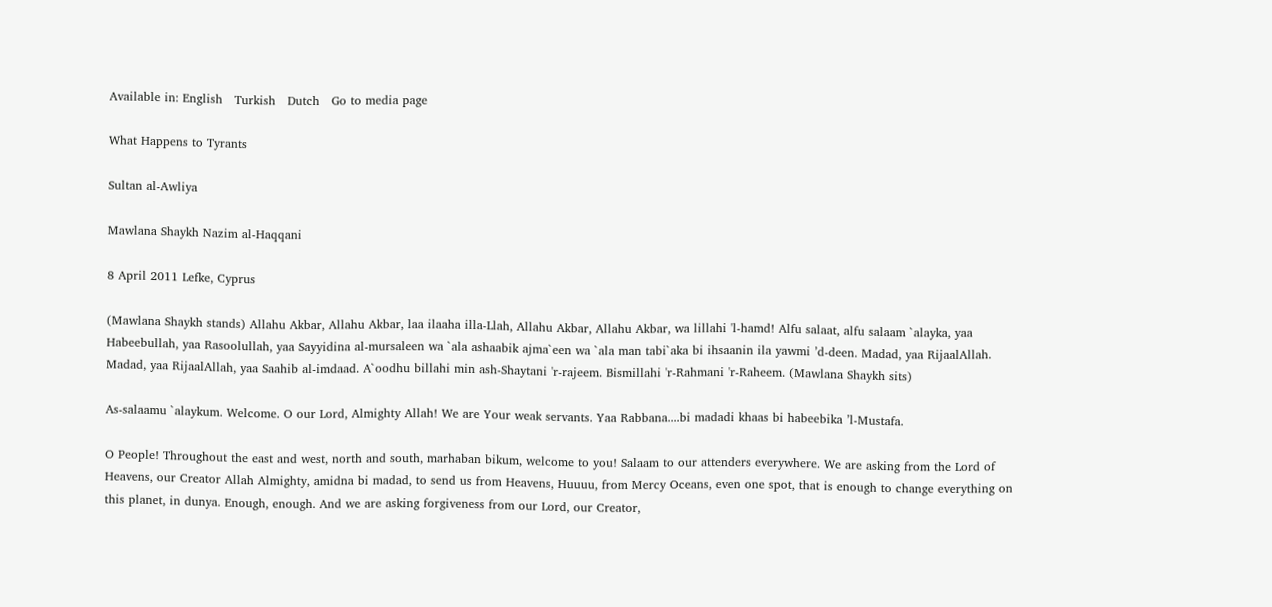Available in: English   Turkish   Dutch   Go to media page

What Happens to Tyrants

Sultan al-Awliya

Mawlana Shaykh Nazim al-Haqqani

8 April 2011 Lefke, Cyprus

(Mawlana Shaykh stands) Allahu Akbar, Allahu Akbar, laa ilaaha illa-Llah, Allahu Akbar, Allahu Akbar, wa lillahi 'l-hamd! Alfu salaat, alfu salaam `alayka, yaa Habeebullah, yaa Rasoolullah, yaa Sayyidina al-mursaleen wa `ala ashaabik ajma`een wa `ala man tabi`aka bi ihsaanin ila yawmi ’d-deen. Madad, yaa RijaalAllah. Madad, yaa RijaalAllah, yaa Saahib al-imdaad. A`oodhu billahi min ash-Shaytani 'r-rajeem. Bismillahi 'r-Rahmani 'r-Raheem. (Mawlana Shaykh sits)

As-salaamu `alaykum. Welcome. O our Lord, Almighty Allah! We are Your weak servants. Yaa Rabbana....bi madadi khaas bi habeebika ’l-Mustafa.

O People! Throughout the east and west, north and south, marhaban bikum, welcome to you! Salaam to our attenders everywhere. We are asking from the Lord of Heavens, our Creator Allah Almighty, amidna bi madad, to send us from Heavens, Huuuu, from Mercy Oceans, even one spot, that is enough to change everything on this planet, in dunya. Enough, enough. And we are asking forgiveness from our Lord, our Creator,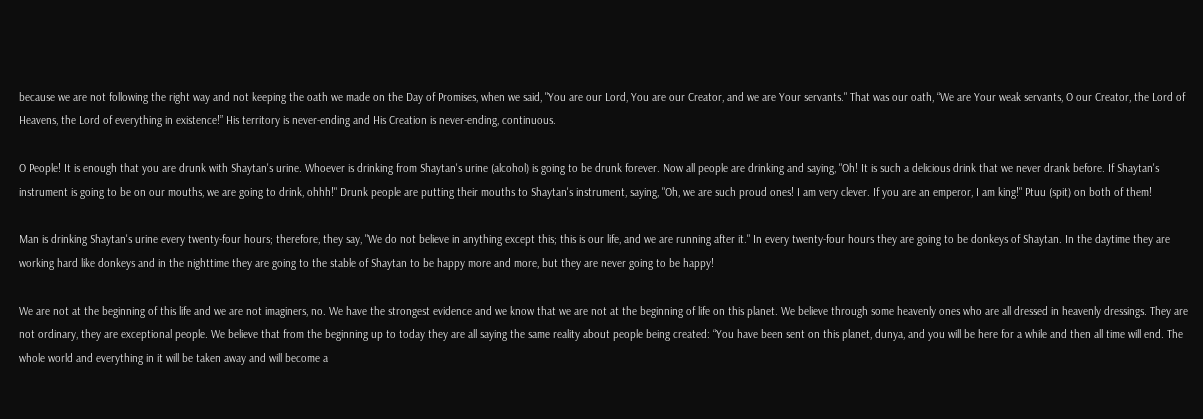because we are not following the right way and not keeping the oath we made on the Day of Promises, when we said, "You are our Lord, You are our Creator, and we are Your servants." That was our oath, “We are Your weak servants, O our Creator, the Lord of Heavens, the Lord of everything in existence!” His territory is never-ending and His Creation is never-ending, continuous.

O People! It is enough that you are drunk with Shaytan's urine. Whoever is drinking from Shaytan's urine (alcohol) is going to be drunk forever. Now all people are drinking and saying, "Oh! It is such a delicious drink that we never drank before. If Shaytan's instrument is going to be on our mouths, we are going to drink, ohhh!" Drunk people are putting their mouths to Shaytan's instrument, saying, "Oh, we are such proud ones! I am very clever. If you are an emperor, I am king!" Ptuu (spit) on both of them!

Man is drinking Shaytan's urine every twenty-four hours; therefore, they say, "We do not believe in anything except this; this is our life, and we are running after it." In every twenty-four hours they are going to be donkeys of Shaytan. In the daytime they are working hard like donkeys and in the nighttime they are going to the stable of Shaytan to be happy more and more, but they are never going to be happy!

We are not at the beginning of this life and we are not imaginers, no. We have the strongest evidence and we know that we are not at the beginning of life on this planet. We believe through some heavenly ones who are all dressed in heavenly dressings. They are not ordinary, they are exceptional people. We believe that from the beginning up to today they are all saying the same reality about people being created: “You have been sent on this planet, dunya, and you will be here for a while and then all time will end. The whole world and everything in it will be taken away and will become a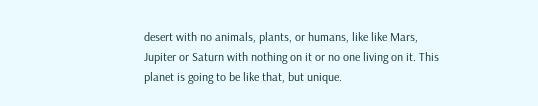desert with no animals, plants, or humans, like like Mars, Jupiter or Saturn with nothing on it or no one living on it. This planet is going to be like that, but unique.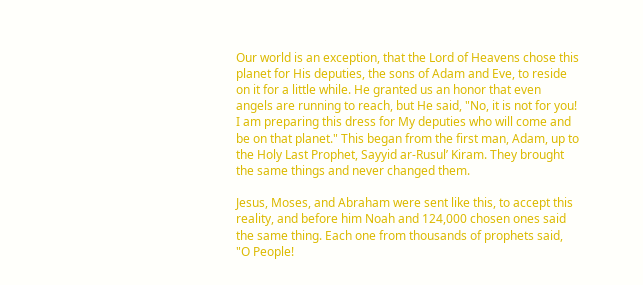Our world is an exception, that the Lord of Heavens chose this planet for His deputies, the sons of Adam and Eve, to reside on it for a little while. He granted us an honor that even angels are running to reach, but He said, "No, it is not for you! I am preparing this dress for My deputies who will come and be on that planet." This began from the first man, Adam, up to the Holy Last Prophet, Sayyid ar-Rusul’ Kiram. They brought the same things and never changed them.

Jesus, Moses, and Abraham were sent like this, to accept this reality, and before him Noah and 124,000 chosen ones said the same thing. Each one from thousands of prophets said, "O People!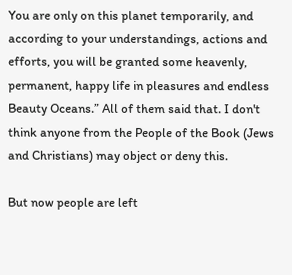You are only on this planet temporarily, and according to your understandings, actions and efforts, you will be granted some heavenly, permanent, happy life in pleasures and endless Beauty Oceans.” All of them said that. I don't think anyone from the People of the Book (Jews and Christians) may object or deny this.

But now people are left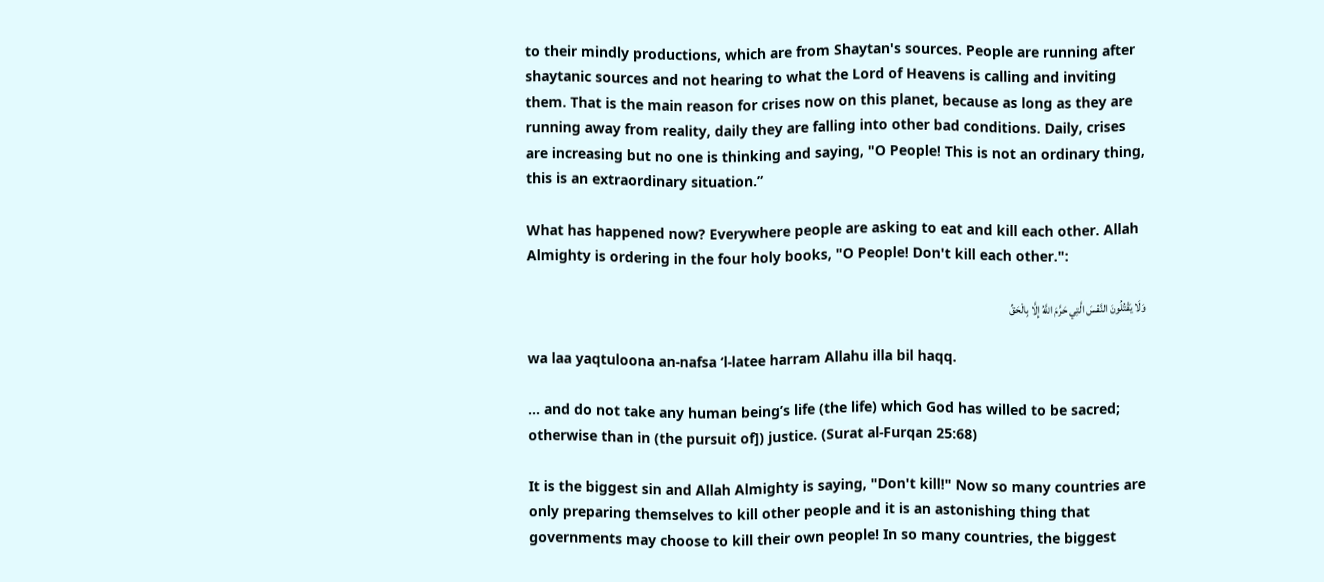to their mindly productions, which are from Shaytan's sources. People are running after shaytanic sources and not hearing to what the Lord of Heavens is calling and inviting them. That is the main reason for crises now on this planet, because as long as they are running away from reality, daily they are falling into other bad conditions. Daily, crises are increasing but no one is thinking and saying, "O People! This is not an ordinary thing, this is an extraordinary situation.”

What has happened now? Everywhere people are asking to eat and kill each other. Allah Almighty is ordering in the four holy books, "O People! Don't kill each other.":

وَلَا يَقْتُلُونَ النَّفْسَ الَّتِي حَرَّمَ اللَّهُ إِلَّا بِالْحَقِّ

wa laa yaqtuloona an-nafsa ‘l-latee harram Allahu illa bil haqq.

… and do not take any human being’s life (the life) which God has willed to be sacred; otherwise than in (the pursuit of]) justice. (Surat al-Furqan 25:68)

It is the biggest sin and Allah Almighty is saying, "Don't kill!" Now so many countries are only preparing themselves to kill other people and it is an astonishing thing that governments may choose to kill their own people! In so many countries, the biggest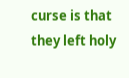curse is that they left holy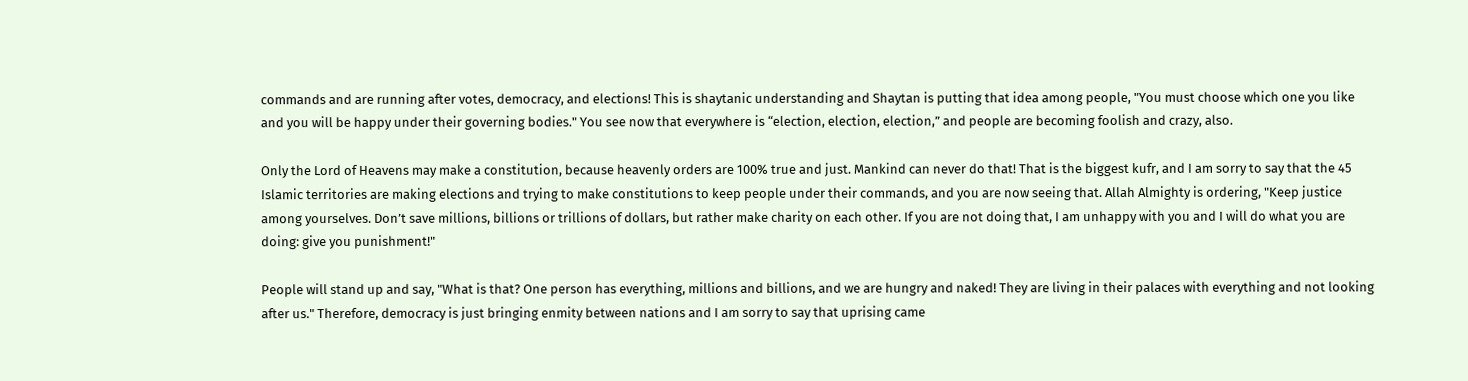commands and are running after votes, democracy, and elections! This is shaytanic understanding and Shaytan is putting that idea among people, "You must choose which one you like and you will be happy under their governing bodies." You see now that everywhere is “election, election, election,” and people are becoming foolish and crazy, also.

Only the Lord of Heavens may make a constitution, because heavenly orders are 100% true and just. Mankind can never do that! That is the biggest kufr, and I am sorry to say that the 45 Islamic territories are making elections and trying to make constitutions to keep people under their commands, and you are now seeing that. Allah Almighty is ordering, "Keep justice among yourselves. Don’t save millions, billions or trillions of dollars, but rather make charity on each other. If you are not doing that, I am unhappy with you and I will do what you are doing: give you punishment!"

People will stand up and say, "What is that? One person has everything, millions and billions, and we are hungry and naked! They are living in their palaces with everything and not looking after us." Therefore, democracy is just bringing enmity between nations and I am sorry to say that uprising came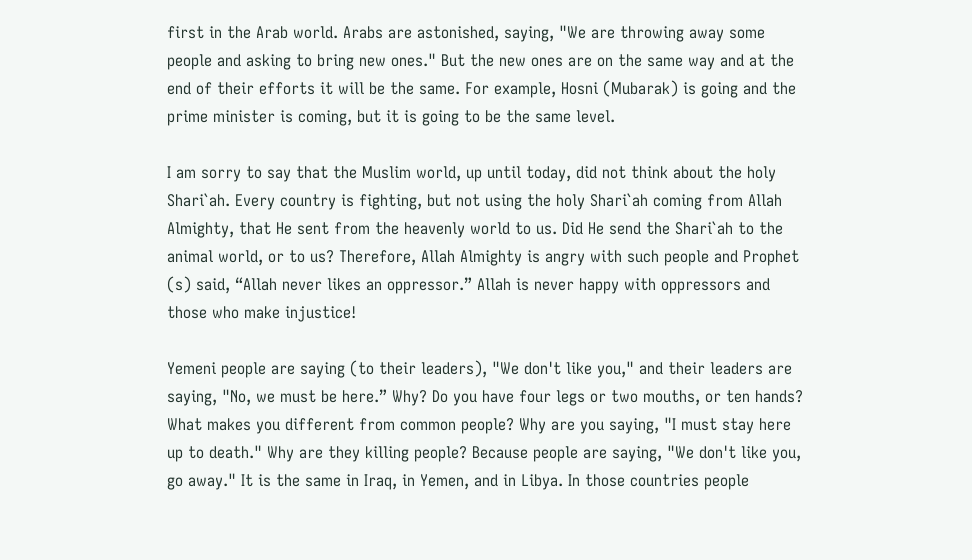first in the Arab world. Arabs are astonished, saying, "We are throwing away some people and asking to bring new ones." But the new ones are on the same way and at the end of their efforts it will be the same. For example, Hosni (Mubarak) is going and the prime minister is coming, but it is going to be the same level.

I am sorry to say that the Muslim world, up until today, did not think about the holy Shari`ah. Every country is fighting, but not using the holy Shari`ah coming from Allah Almighty, that He sent from the heavenly world to us. Did He send the Shari`ah to the animal world, or to us? Therefore, Allah Almighty is angry with such people and Prophet (s) said, “Allah never likes an oppressor.” Allah is never happy with oppressors and those who make injustice!

Yemeni people are saying (to their leaders), "We don't like you," and their leaders are saying, "No, we must be here.” Why? Do you have four legs or two mouths, or ten hands? What makes you different from common people? Why are you saying, "I must stay here up to death." Why are they killing people? Because people are saying, "We don't like you, go away." It is the same in Iraq, in Yemen, and in Libya. In those countries people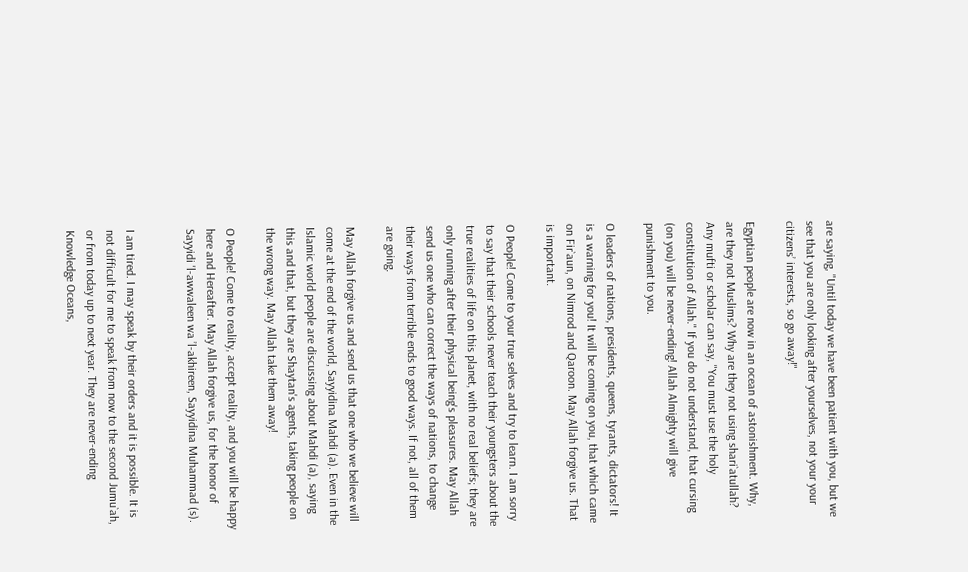are saying, "Until today we have been patient with you, but we see that you are only looking after yourselves, not your your citizens’ interests, so go away!"

Egyptian people are now in an ocean of astonishment. Why, are they not Muslims? Why are they not using shari`atullah? Any mufti or scholar can say, "You must use the holy constitution of Allah." If you do not understand, that cursing (on you) will be never-ending! Allah Almighty will give punishment to you.

O leaders of nations, presidents, queens, tyrants, dictators! It is a warning for you! It will be coming on you, that which came on Fir`aun, on Nimrod and Qaroon. May Allah forgive us. That is important.

O People! Come to your true selves and try to learn. I am sorry to say that their schools never teach their youngsters about the true realities of life on this planet, with no real beliefs; they are only running after their physical being's pleasures. May Allah send us one who can correct the ways of nations, to change their ways from terrible ends to good ways. If not, all of them are going.

May Allah forgive us and send us that one who we believe will come at the end of the world, Sayyidina Mahdi (a). Even in the Islamic world people are discussing about Mahdi (a), saying this and that, but they are Shaytan's agents, taking people on the wrong way. May Allah take them away!

O People! Come to reality, accept reality, and you will be happy here and Hereafter. May Allah forgive us, for the honor of Sayyidi 'l-awwaleen wa ’l-akhireen, Sayyidina Muhammad (s).


I am tired. I may speak by their orders and it is possible. It is not difficult for me to speak from now to the second Jumu`ah, or from today up to next year. They are never-ending Knowledge Oceans,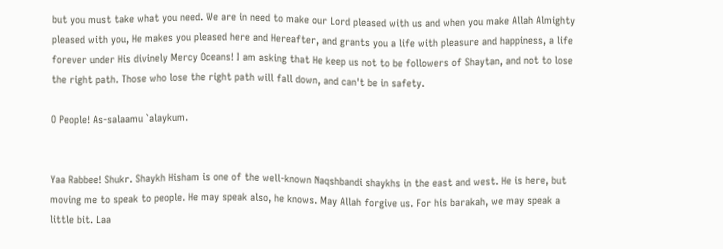but you must take what you need. We are in need to make our Lord pleased with us and when you make Allah Almighty pleased with you, He makes you pleased here and Hereafter, and grants you a life with pleasure and happiness, a life forever under His divinely Mercy Oceans! I am asking that He keep us not to be followers of Shaytan, and not to lose the right path. Those who lose the right path will fall down, and can't be in safety.

O People! As-salaamu `alaykum.


Yaa Rabbee! Shukr. Shaykh Hisham is one of the well-known Naqshbandi shaykhs in the east and west. He is here, but moving me to speak to people. He may speak also, he knows. May Allah forgive us. For his barakah, we may speak a little bit. Laa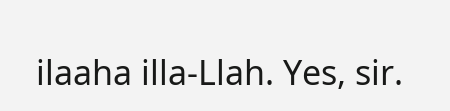ilaaha illa-Llah. Yes, sir.